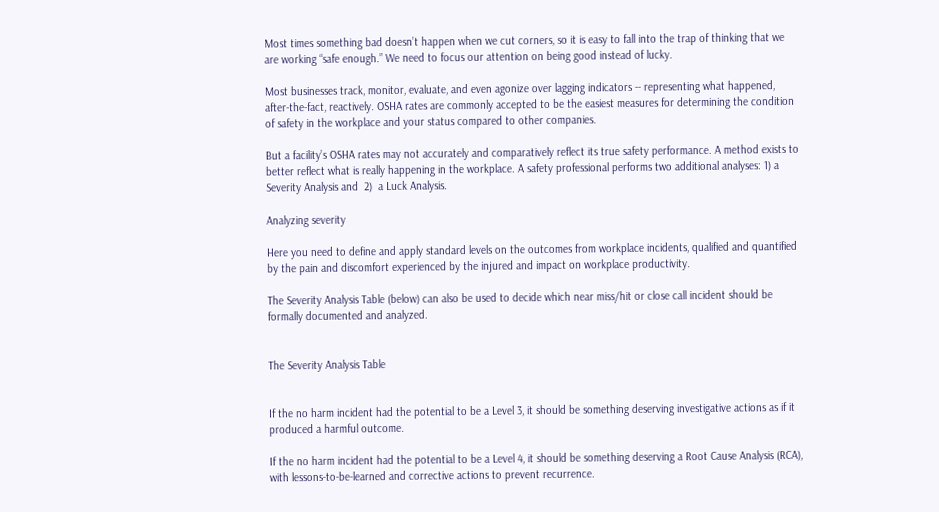Most times something bad doesn’t happen when we cut corners, so it is easy to fall into the trap of thinking that we are working “safe enough.” We need to focus our attention on being good instead of lucky.

Most businesses track, monitor, evaluate, and even agonize over lagging indicators -- representing what happened, after-the-fact, reactively. OSHA rates are commonly accepted to be the easiest measures for determining the condition of safety in the workplace and your status compared to other companies.

But a facility’s OSHA rates may not accurately and comparatively reflect its true safety performance. A method exists to better reflect what is really happening in the workplace. A safety professional performs two additional analyses: 1) a Severity Analysis and  2)  a Luck Analysis.

Analyzing severity

Here you need to define and apply standard levels on the outcomes from workplace incidents, qualified and quantified by the pain and discomfort experienced by the injured and impact on workplace productivity.

The Severity Analysis Table (below) can also be used to decide which near miss/hit or close call incident should be formally documented and analyzed.


The Severity Analysis Table


If the no harm incident had the potential to be a Level 3, it should be something deserving investigative actions as if it produced a harmful outcome.

If the no harm incident had the potential to be a Level 4, it should be something deserving a Root Cause Analysis (RCA), with lessons-to-be-learned and corrective actions to prevent recurrence.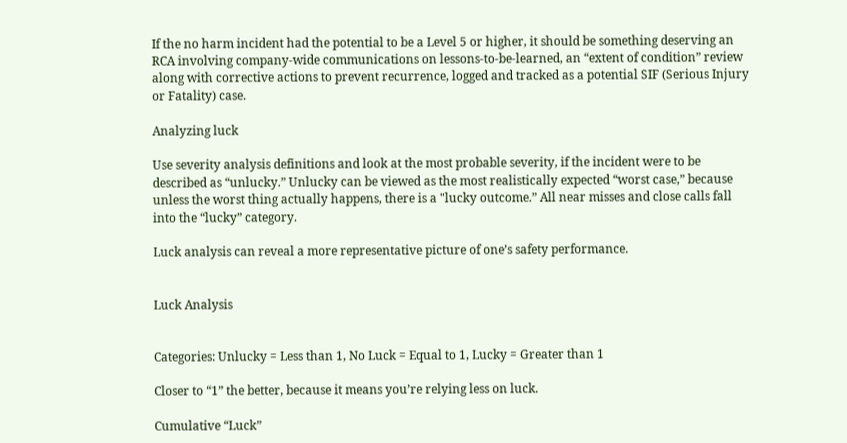If the no harm incident had the potential to be a Level 5 or higher, it should be something deserving an RCA involving company-wide communications on lessons-to-be-learned, an “extent of condition” review along with corrective actions to prevent recurrence, logged and tracked as a potential SIF (Serious Injury or Fatality) case.

Analyzing luck

Use severity analysis definitions and look at the most probable severity, if the incident were to be described as “unlucky.” Unlucky can be viewed as the most realistically expected “worst case,” because unless the worst thing actually happens, there is a "lucky outcome.” All near misses and close calls fall into the “lucky” category.

Luck analysis can reveal a more representative picture of one’s safety performance.


Luck Analysis


Categories: Unlucky = Less than 1, No Luck = Equal to 1, Lucky = Greater than 1

Closer to “1” the better, because it means you’re relying less on luck.

Cumulative “Luck”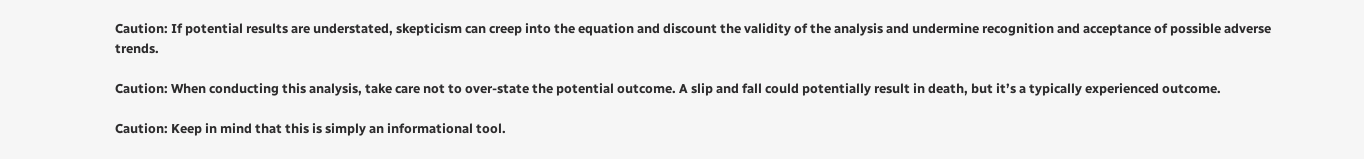Caution: If potential results are understated, skepticism can creep into the equation and discount the validity of the analysis and undermine recognition and acceptance of possible adverse trends.

Caution: When conducting this analysis, take care not to over-state the potential outcome. A slip and fall could potentially result in death, but it’s a typically experienced outcome.

Caution: Keep in mind that this is simply an informational tool.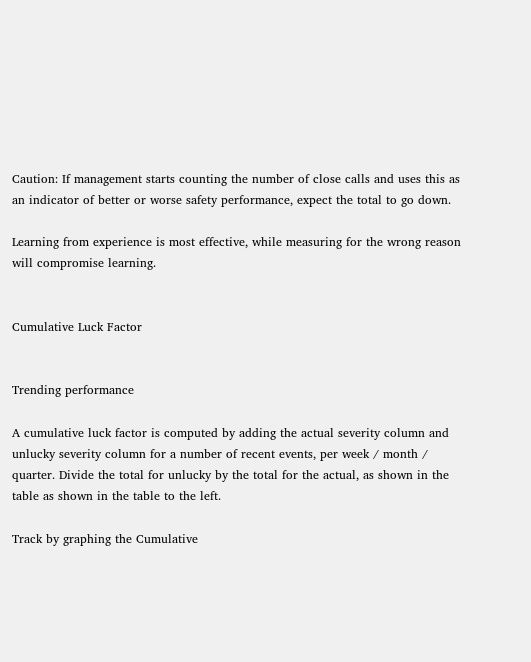Caution: If management starts counting the number of close calls and uses this as an indicator of better or worse safety performance, expect the total to go down.

Learning from experience is most effective, while measuring for the wrong reason will compromise learning.


Cumulative Luck Factor


Trending performance

A cumulative luck factor is computed by adding the actual severity column and unlucky severity column for a number of recent events, per week / month / quarter. Divide the total for unlucky by the total for the actual, as shown in the table as shown in the table to the left.

Track by graphing the Cumulative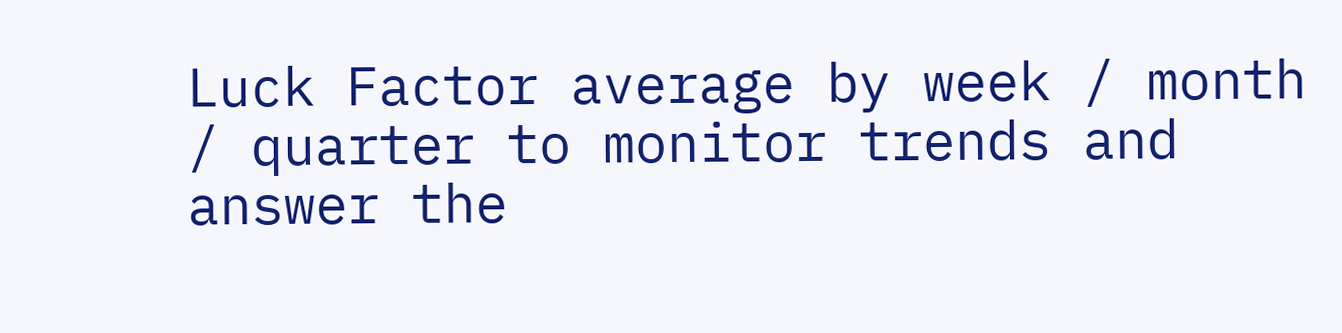Luck Factor average by week / month / quarter to monitor trends and answer the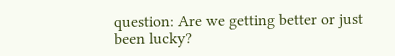question: Are we getting better or just been lucky?